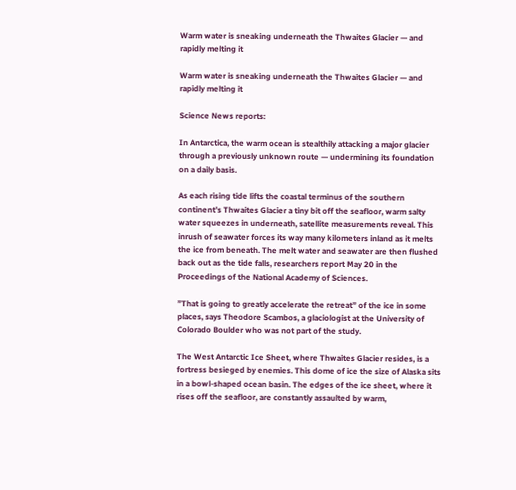Warm water is sneaking underneath the Thwaites Glacier — and rapidly melting it

Warm water is sneaking underneath the Thwaites Glacier — and rapidly melting it

Science News reports:

In Antarctica, the warm ocean is stealthily attacking a major glacier through a previously unknown route — undermining its foundation on a daily basis.

As each rising tide lifts the coastal terminus of the southern continent’s Thwaites Glacier a tiny bit off the seafloor, warm salty water squeezes in underneath, satellite measurements reveal. This inrush of seawater forces its way many kilometers inland as it melts the ice from beneath. The melt water and seawater are then flushed back out as the tide falls, researchers report May 20 in the Proceedings of the National Academy of Sciences.

”That is going to greatly accelerate the retreat” of the ice in some places, says Theodore Scambos, a glaciologist at the University of Colorado Boulder who was not part of the study.

The West Antarctic Ice Sheet, where Thwaites Glacier resides, is a fortress besieged by enemies. This dome of ice the size of Alaska sits in a bowl-shaped ocean basin. The edges of the ice sheet, where it rises off the seafloor, are constantly assaulted by warm,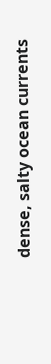dense, salty ocean currents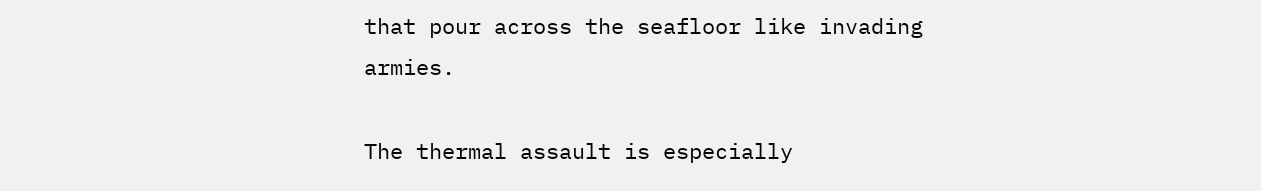that pour across the seafloor like invading armies.

The thermal assault is especially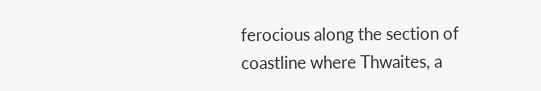ferocious along the section of coastline where Thwaites, a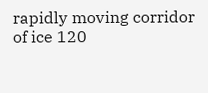rapidly moving corridor of ice 120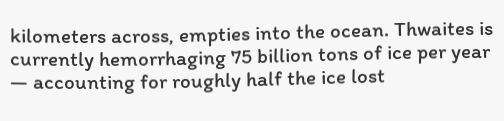kilometers across, empties into the ocean. Thwaites is currently hemorrhaging 75 billion tons of ice per year — accounting for roughly half the ice lost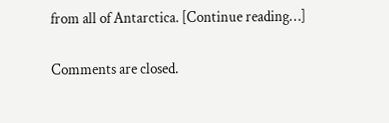from all of Antarctica. [Continue reading…]

Comments are closed.